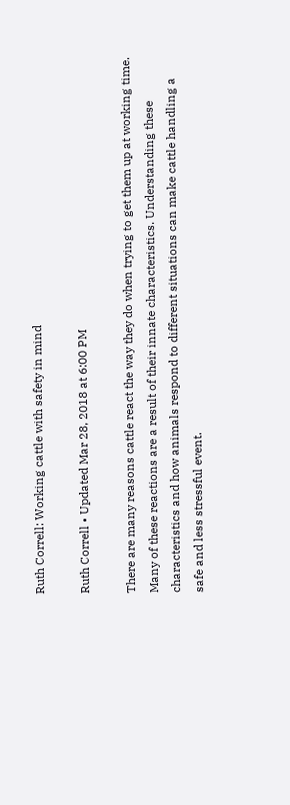Ruth Correll: Working cattle with safety in mind

Ruth Correll • Updated Mar 28, 2018 at 6:00 PM

There are many reasons cattle react the way they do when trying to get them up at working time. Many of these reactions are a result of their innate characteristics. Understanding these characteristics and how animals respond to different situations can make cattle handling a safe and less stressful event.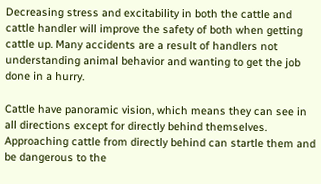Decreasing stress and excitability in both the cattle and cattle handler will improve the safety of both when getting cattle up. Many accidents are a result of handlers not understanding animal behavior and wanting to get the job done in a hurry.

Cattle have panoramic vision, which means they can see in all directions except for directly behind themselves. Approaching cattle from directly behind can startle them and be dangerous to the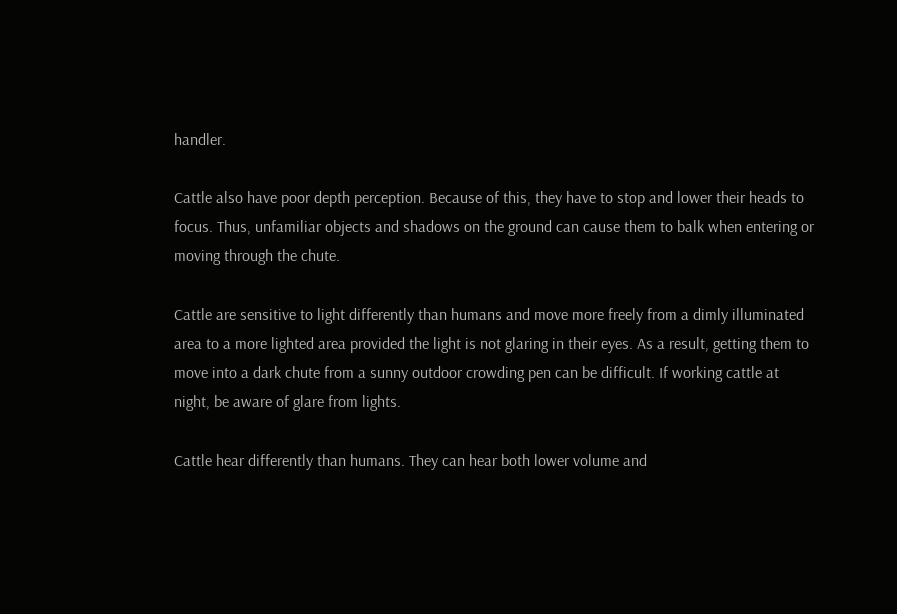handler.

Cattle also have poor depth perception. Because of this, they have to stop and lower their heads to focus. Thus, unfamiliar objects and shadows on the ground can cause them to balk when entering or moving through the chute.

Cattle are sensitive to light differently than humans and move more freely from a dimly illuminated area to a more lighted area provided the light is not glaring in their eyes. As a result, getting them to move into a dark chute from a sunny outdoor crowding pen can be difficult. If working cattle at night, be aware of glare from lights.

Cattle hear differently than humans. They can hear both lower volume and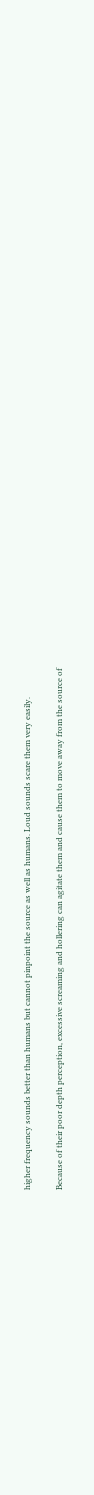higher frequency sounds better than humans but cannot pinpoint the source as well as humans. Loud sounds scare them very easily.

Because of their poor depth perception, excessive screaming and hollering can agitate them and cause them to move away from the source of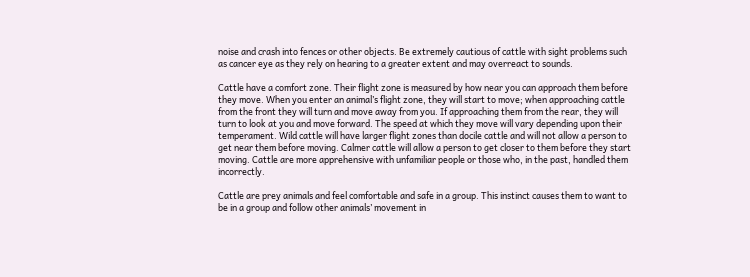noise and crash into fences or other objects. Be extremely cautious of cattle with sight problems such as cancer eye as they rely on hearing to a greater extent and may overreact to sounds.

Cattle have a comfort zone. Their flight zone is measured by how near you can approach them before they move. When you enter an animal’s flight zone, they will start to move; when approaching cattle from the front they will turn and move away from you. If approaching them from the rear, they will turn to look at you and move forward. The speed at which they move will vary depending upon their temperament. Wild cattle will have larger flight zones than docile cattle and will not allow a person to get near them before moving. Calmer cattle will allow a person to get closer to them before they start moving. Cattle are more apprehensive with unfamiliar people or those who, in the past, handled them incorrectly.

Cattle are prey animals and feel comfortable and safe in a group. This instinct causes them to want to be in a group and follow other animals’ movement in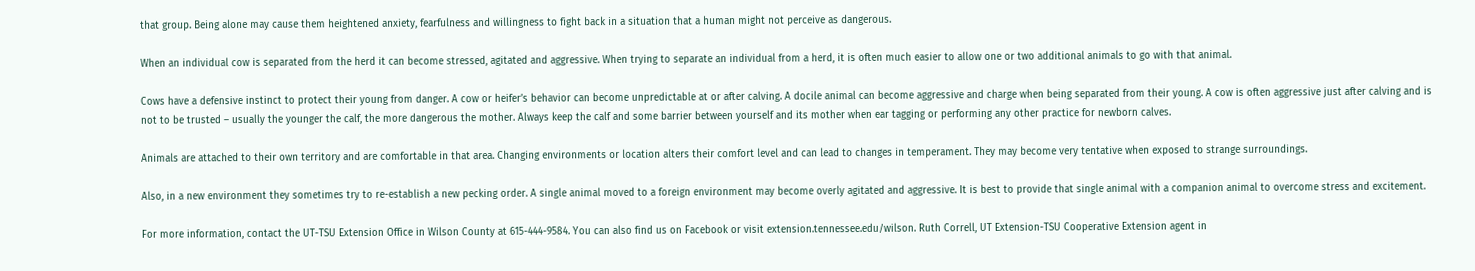that group. Being alone may cause them heightened anxiety, fearfulness and willingness to fight back in a situation that a human might not perceive as dangerous.

When an individual cow is separated from the herd it can become stressed, agitated and aggressive. When trying to separate an individual from a herd, it is often much easier to allow one or two additional animals to go with that animal.

Cows have a defensive instinct to protect their young from danger. A cow or heifer’s behavior can become unpredictable at or after calving. A docile animal can become aggressive and charge when being separated from their young. A cow is often aggressive just after calving and is not to be trusted – usually the younger the calf, the more dangerous the mother. Always keep the calf and some barrier between yourself and its mother when ear tagging or performing any other practice for newborn calves.

Animals are attached to their own territory and are comfortable in that area. Changing environments or location alters their comfort level and can lead to changes in temperament. They may become very tentative when exposed to strange surroundings.

Also, in a new environment they sometimes try to re-establish a new pecking order. A single animal moved to a foreign environment may become overly agitated and aggressive. It is best to provide that single animal with a companion animal to overcome stress and excitement.

For more information, contact the UT-TSU Extension Office in Wilson County at 615-444-9584. You can also find us on Facebook or visit extension.tennessee.edu/wilson. Ruth Correll, UT Extension-TSU Cooperative Extension agent in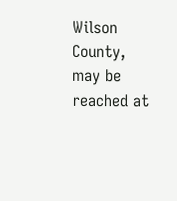Wilson County, may be reached at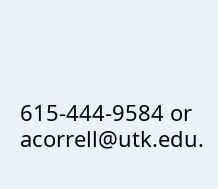615-444-9584 or acorrell@utk.edu.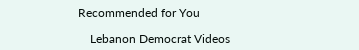Recommended for You

    Lebanon Democrat Videos